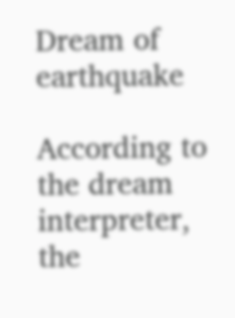Dream of earthquake

According to the dream interpreter, the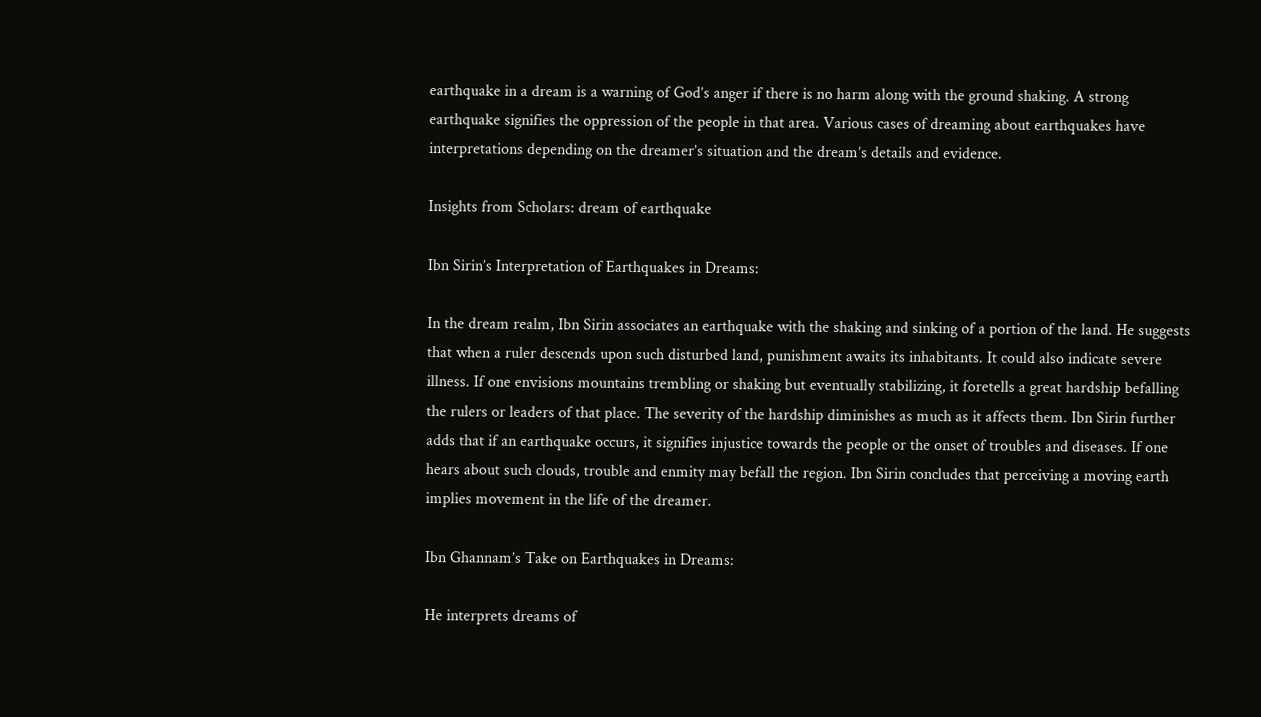earthquake in a dream is a warning of God’s anger if there is no harm along with the ground shaking. A strong earthquake signifies the oppression of the people in that area. Various cases of dreaming about earthquakes have interpretations depending on the dreamer’s situation and the dream’s details and evidence.

Insights from Scholars: dream of earthquake

Ibn Sirin’s Interpretation of Earthquakes in Dreams:

In the dream realm, Ibn Sirin associates an earthquake with the shaking and sinking of a portion of the land. He suggests that when a ruler descends upon such disturbed land, punishment awaits its inhabitants. It could also indicate severe illness. If one envisions mountains trembling or shaking but eventually stabilizing, it foretells a great hardship befalling the rulers or leaders of that place. The severity of the hardship diminishes as much as it affects them. Ibn Sirin further adds that if an earthquake occurs, it signifies injustice towards the people or the onset of troubles and diseases. If one hears about such clouds, trouble and enmity may befall the region. Ibn Sirin concludes that perceiving a moving earth implies movement in the life of the dreamer.

Ibn Ghannam’s Take on Earthquakes in Dreams:

He interprets dreams of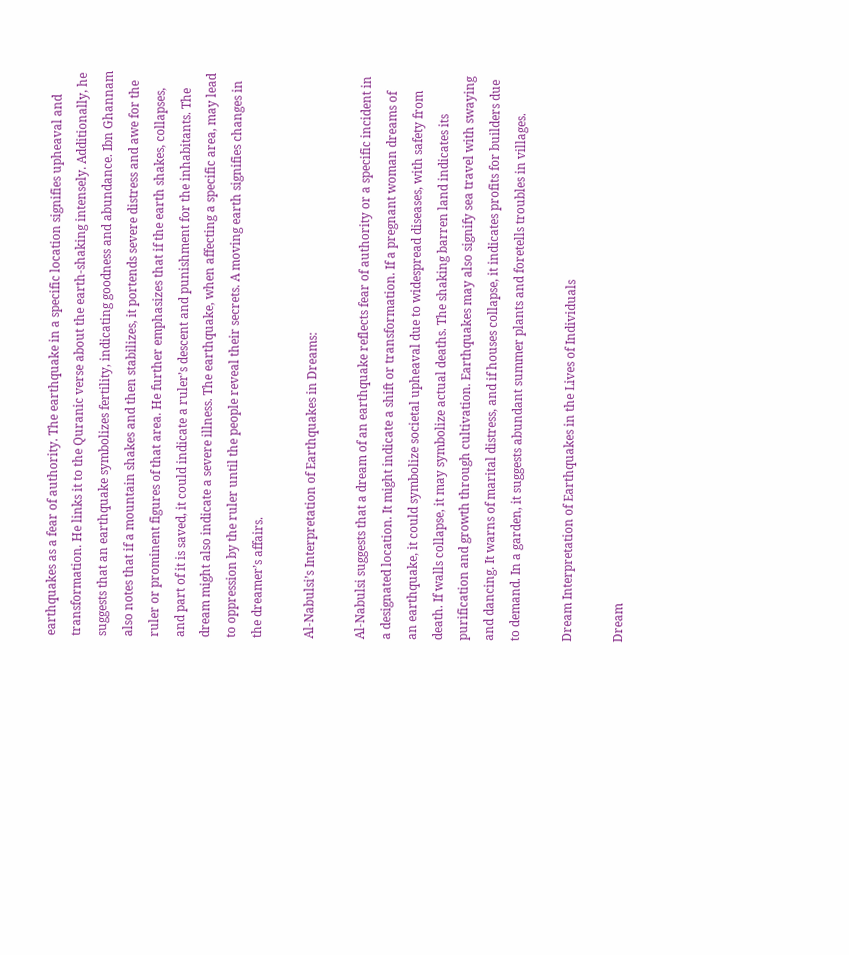earthquakes as a fear of authority. The earthquake in a specific location signifies upheaval and transformation. He links it to the Quranic verse about the earth-shaking intensely. Additionally, he suggests that an earthquake symbolizes fertility, indicating goodness and abundance. Ibn Ghannam also notes that if a mountain shakes and then stabilizes, it portends severe distress and awe for the ruler or prominent figures of that area. He further emphasizes that if the earth shakes, collapses, and part of it is saved, it could indicate a ruler’s descent and punishment for the inhabitants. The dream might also indicate a severe illness. The earthquake, when affecting a specific area, may lead to oppression by the ruler until the people reveal their secrets. A moving earth signifies changes in the dreamer’s affairs.

Al-Nabulsi’s Interpretation of Earthquakes in Dreams:

Al-Nabulsi suggests that a dream of an earthquake reflects fear of authority or a specific incident in a designated location. It might indicate a shift or transformation. If a pregnant woman dreams of an earthquake, it could symbolize societal upheaval due to widespread diseases, with safety from death. If walls collapse, it may symbolize actual deaths. The shaking barren land indicates its purification and growth through cultivation. Earthquakes may also signify sea travel with swaying and dancing. It warns of marital distress, and if houses collapse, it indicates profits for builders due to demand. In a garden, it suggests abundant summer plants and foretells troubles in villages.

Dream Interpretation of Earthquakes in the Lives of Individuals

Dream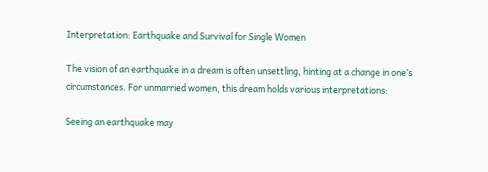Interpretation: Earthquake and Survival for Single Women

The vision of an earthquake in a dream is often unsettling, hinting at a change in one’s circumstances. For unmarried women, this dream holds various interpretations:

Seeing an earthquake may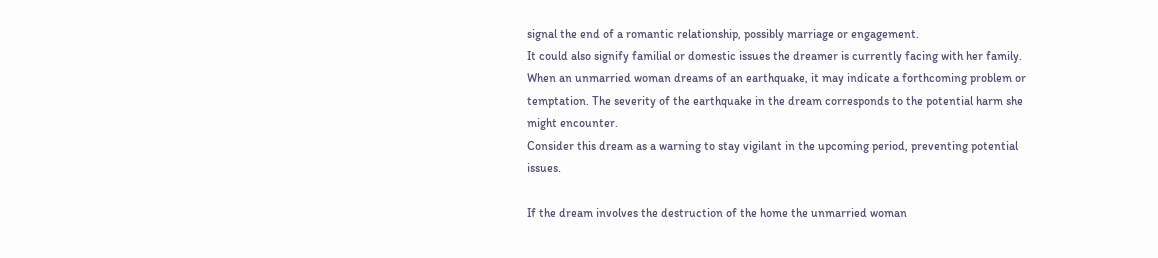signal the end of a romantic relationship, possibly marriage or engagement.
It could also signify familial or domestic issues the dreamer is currently facing with her family.
When an unmarried woman dreams of an earthquake, it may indicate a forthcoming problem or temptation. The severity of the earthquake in the dream corresponds to the potential harm she might encounter.
Consider this dream as a warning to stay vigilant in the upcoming period, preventing potential issues.

If the dream involves the destruction of the home the unmarried woman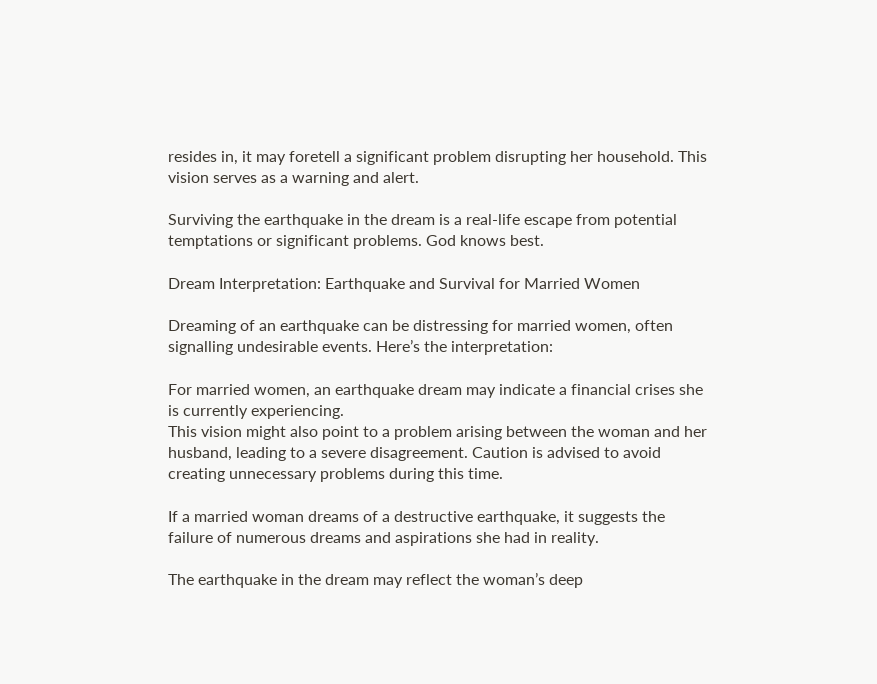resides in, it may foretell a significant problem disrupting her household. This vision serves as a warning and alert.

Surviving the earthquake in the dream is a real-life escape from potential temptations or significant problems. God knows best.

Dream Interpretation: Earthquake and Survival for Married Women

Dreaming of an earthquake can be distressing for married women, often signalling undesirable events. Here’s the interpretation:

For married women, an earthquake dream may indicate a financial crises she is currently experiencing.
This vision might also point to a problem arising between the woman and her husband, leading to a severe disagreement. Caution is advised to avoid creating unnecessary problems during this time.

If a married woman dreams of a destructive earthquake, it suggests the failure of numerous dreams and aspirations she had in reality.

The earthquake in the dream may reflect the woman’s deep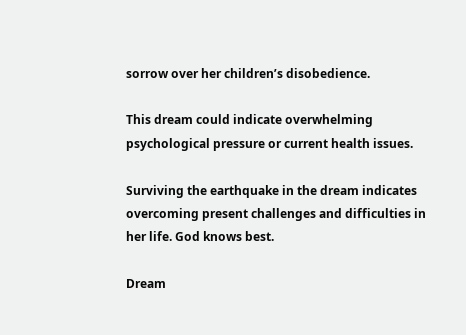sorrow over her children’s disobedience.

This dream could indicate overwhelming psychological pressure or current health issues.

Surviving the earthquake in the dream indicates overcoming present challenges and difficulties in her life. God knows best.

Dream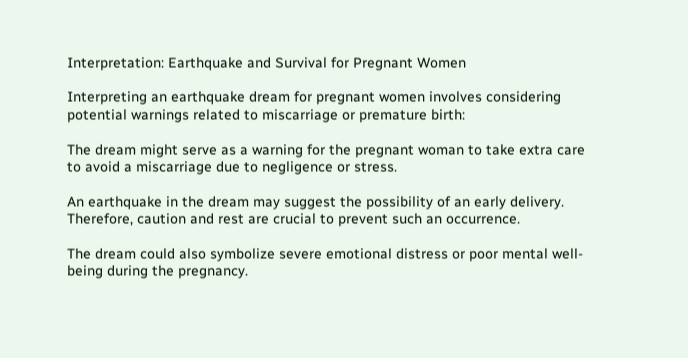Interpretation: Earthquake and Survival for Pregnant Women

Interpreting an earthquake dream for pregnant women involves considering potential warnings related to miscarriage or premature birth:

The dream might serve as a warning for the pregnant woman to take extra care to avoid a miscarriage due to negligence or stress.

An earthquake in the dream may suggest the possibility of an early delivery. Therefore, caution and rest are crucial to prevent such an occurrence.

The dream could also symbolize severe emotional distress or poor mental well-being during the pregnancy.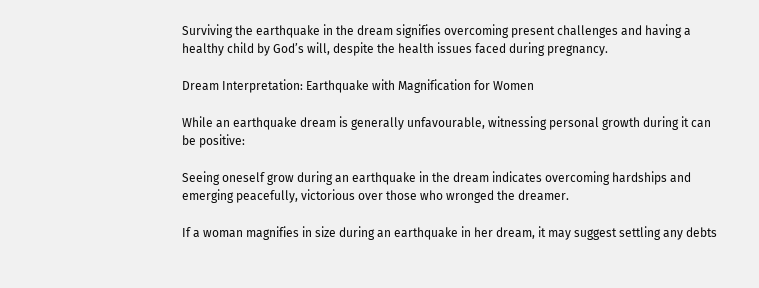Surviving the earthquake in the dream signifies overcoming present challenges and having a healthy child by God’s will, despite the health issues faced during pregnancy.

Dream Interpretation: Earthquake with Magnification for Women

While an earthquake dream is generally unfavourable, witnessing personal growth during it can be positive:

Seeing oneself grow during an earthquake in the dream indicates overcoming hardships and emerging peacefully, victorious over those who wronged the dreamer.

If a woman magnifies in size during an earthquake in her dream, it may suggest settling any debts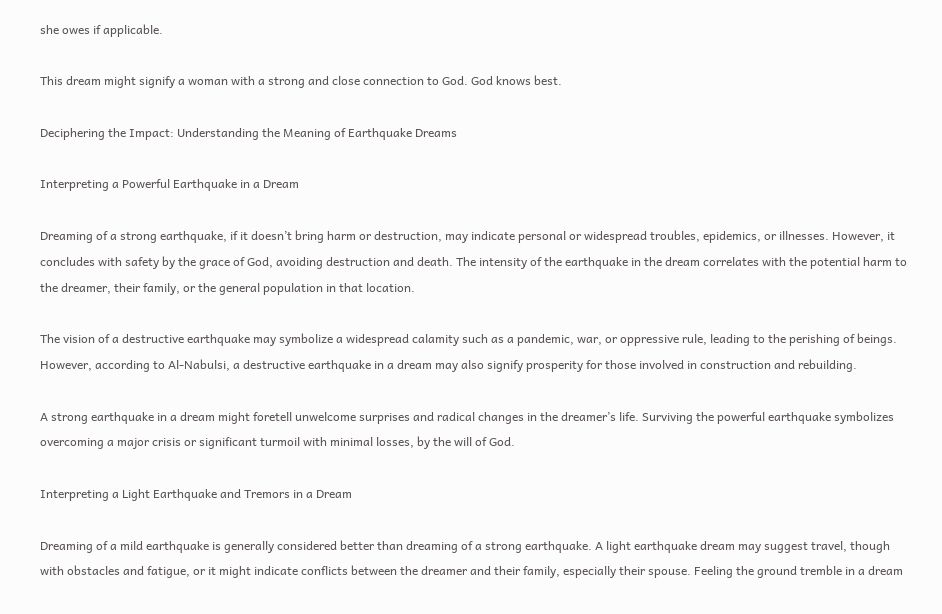she owes if applicable.

This dream might signify a woman with a strong and close connection to God. God knows best.

Deciphering the Impact: Understanding the Meaning of Earthquake Dreams

Interpreting a Powerful Earthquake in a Dream

Dreaming of a strong earthquake, if it doesn’t bring harm or destruction, may indicate personal or widespread troubles, epidemics, or illnesses. However, it concludes with safety by the grace of God, avoiding destruction and death. The intensity of the earthquake in the dream correlates with the potential harm to the dreamer, their family, or the general population in that location.

The vision of a destructive earthquake may symbolize a widespread calamity such as a pandemic, war, or oppressive rule, leading to the perishing of beings. However, according to Al-Nabulsi, a destructive earthquake in a dream may also signify prosperity for those involved in construction and rebuilding.

A strong earthquake in a dream might foretell unwelcome surprises and radical changes in the dreamer’s life. Surviving the powerful earthquake symbolizes overcoming a major crisis or significant turmoil with minimal losses, by the will of God.

Interpreting a Light Earthquake and Tremors in a Dream

Dreaming of a mild earthquake is generally considered better than dreaming of a strong earthquake. A light earthquake dream may suggest travel, though with obstacles and fatigue, or it might indicate conflicts between the dreamer and their family, especially their spouse. Feeling the ground tremble in a dream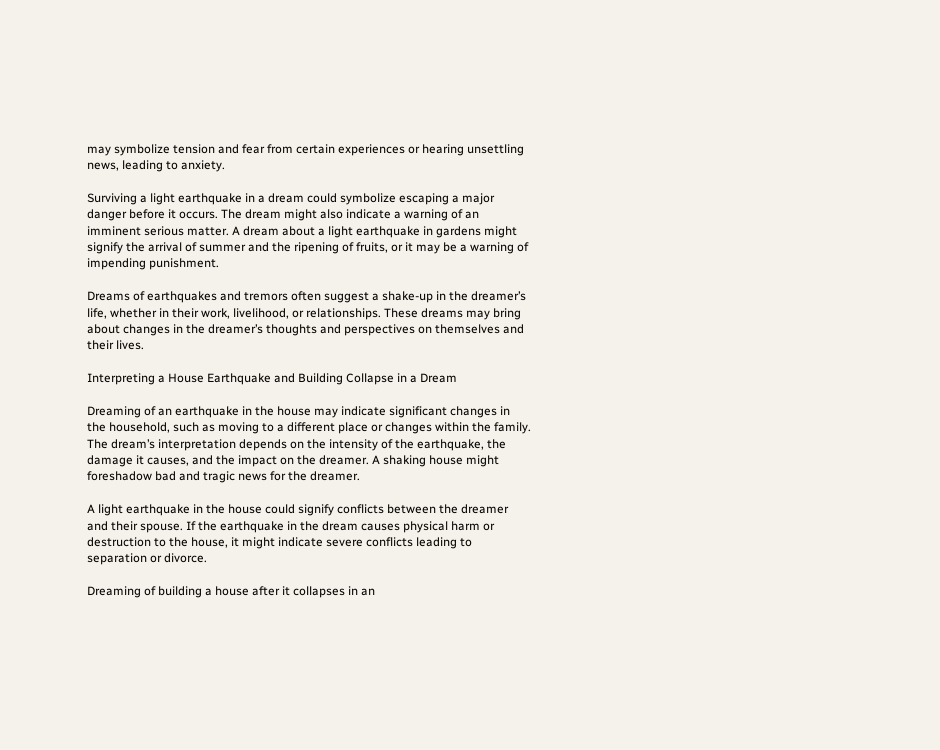may symbolize tension and fear from certain experiences or hearing unsettling news, leading to anxiety.

Surviving a light earthquake in a dream could symbolize escaping a major danger before it occurs. The dream might also indicate a warning of an imminent serious matter. A dream about a light earthquake in gardens might signify the arrival of summer and the ripening of fruits, or it may be a warning of impending punishment.

Dreams of earthquakes and tremors often suggest a shake-up in the dreamer’s life, whether in their work, livelihood, or relationships. These dreams may bring about changes in the dreamer’s thoughts and perspectives on themselves and their lives.

Interpreting a House Earthquake and Building Collapse in a Dream

Dreaming of an earthquake in the house may indicate significant changes in the household, such as moving to a different place or changes within the family. The dream’s interpretation depends on the intensity of the earthquake, the damage it causes, and the impact on the dreamer. A shaking house might foreshadow bad and tragic news for the dreamer.

A light earthquake in the house could signify conflicts between the dreamer and their spouse. If the earthquake in the dream causes physical harm or destruction to the house, it might indicate severe conflicts leading to separation or divorce.

Dreaming of building a house after it collapses in an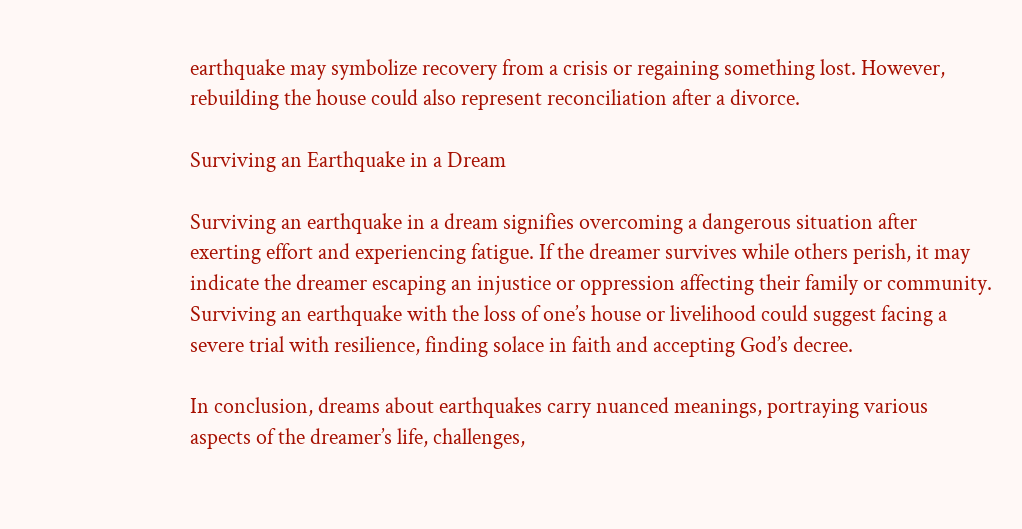earthquake may symbolize recovery from a crisis or regaining something lost. However, rebuilding the house could also represent reconciliation after a divorce.

Surviving an Earthquake in a Dream

Surviving an earthquake in a dream signifies overcoming a dangerous situation after exerting effort and experiencing fatigue. If the dreamer survives while others perish, it may indicate the dreamer escaping an injustice or oppression affecting their family or community. Surviving an earthquake with the loss of one’s house or livelihood could suggest facing a severe trial with resilience, finding solace in faith and accepting God’s decree.

In conclusion, dreams about earthquakes carry nuanced meanings, portraying various aspects of the dreamer’s life, challenges,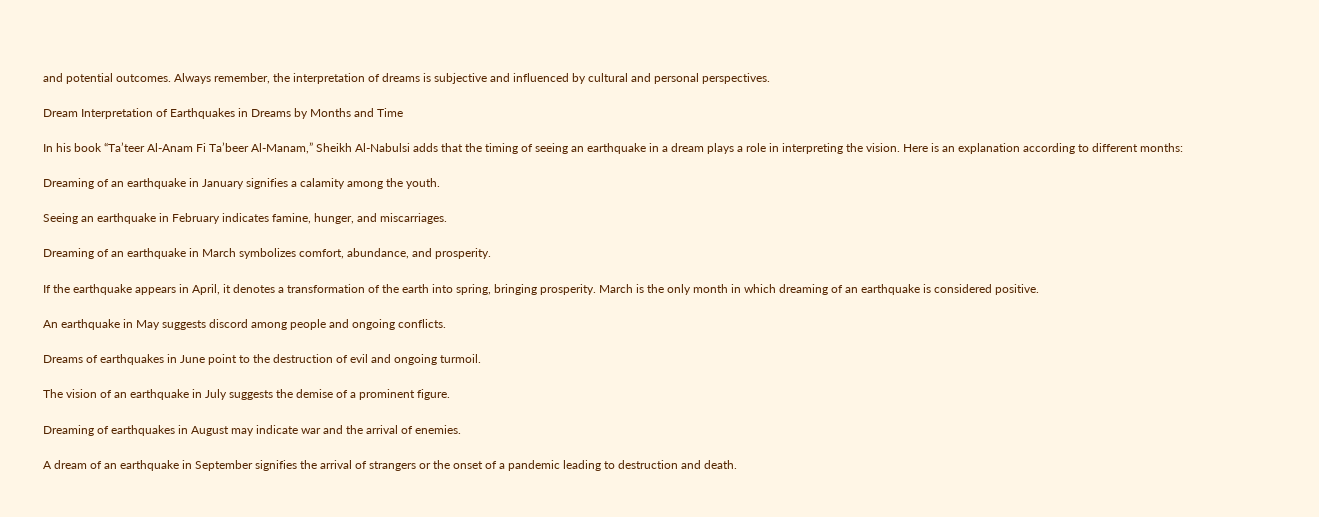and potential outcomes. Always remember, the interpretation of dreams is subjective and influenced by cultural and personal perspectives.

Dream Interpretation of Earthquakes in Dreams by Months and Time

In his book “Ta’teer Al-Anam Fi Ta’beer Al-Manam,” Sheikh Al-Nabulsi adds that the timing of seeing an earthquake in a dream plays a role in interpreting the vision. Here is an explanation according to different months:

Dreaming of an earthquake in January signifies a calamity among the youth.

Seeing an earthquake in February indicates famine, hunger, and miscarriages.

Dreaming of an earthquake in March symbolizes comfort, abundance, and prosperity.

If the earthquake appears in April, it denotes a transformation of the earth into spring, bringing prosperity. March is the only month in which dreaming of an earthquake is considered positive.

An earthquake in May suggests discord among people and ongoing conflicts.

Dreams of earthquakes in June point to the destruction of evil and ongoing turmoil.

The vision of an earthquake in July suggests the demise of a prominent figure.

Dreaming of earthquakes in August may indicate war and the arrival of enemies.

A dream of an earthquake in September signifies the arrival of strangers or the onset of a pandemic leading to destruction and death.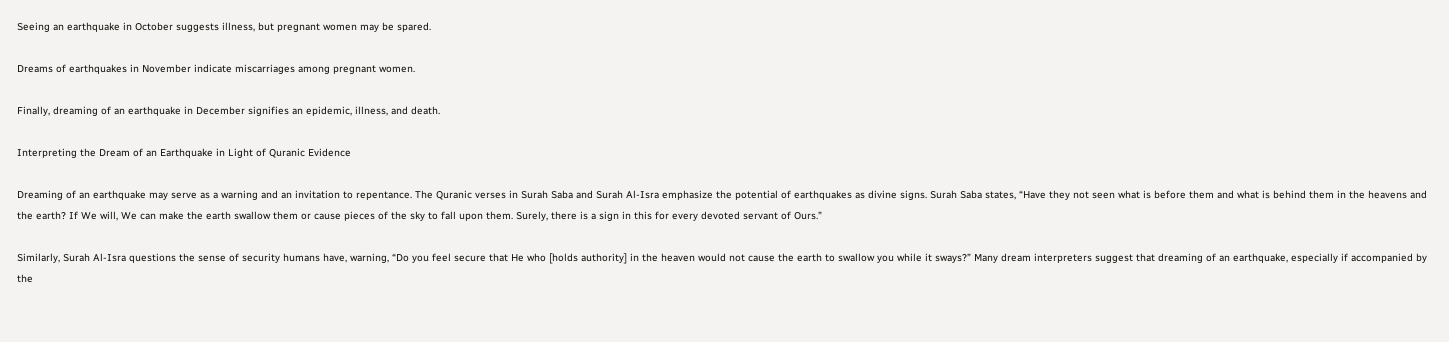Seeing an earthquake in October suggests illness, but pregnant women may be spared.

Dreams of earthquakes in November indicate miscarriages among pregnant women.

Finally, dreaming of an earthquake in December signifies an epidemic, illness, and death.

Interpreting the Dream of an Earthquake in Light of Quranic Evidence

Dreaming of an earthquake may serve as a warning and an invitation to repentance. The Quranic verses in Surah Saba and Surah Al-Isra emphasize the potential of earthquakes as divine signs. Surah Saba states, “Have they not seen what is before them and what is behind them in the heavens and the earth? If We will, We can make the earth swallow them or cause pieces of the sky to fall upon them. Surely, there is a sign in this for every devoted servant of Ours.”

Similarly, Surah Al-Isra questions the sense of security humans have, warning, “Do you feel secure that He who [holds authority] in the heaven would not cause the earth to swallow you while it sways?” Many dream interpreters suggest that dreaming of an earthquake, especially if accompanied by the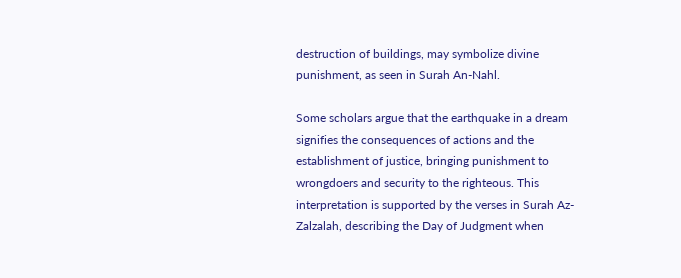destruction of buildings, may symbolize divine punishment, as seen in Surah An-Nahl.

Some scholars argue that the earthquake in a dream signifies the consequences of actions and the establishment of justice, bringing punishment to wrongdoers and security to the righteous. This interpretation is supported by the verses in Surah Az-Zalzalah, describing the Day of Judgment when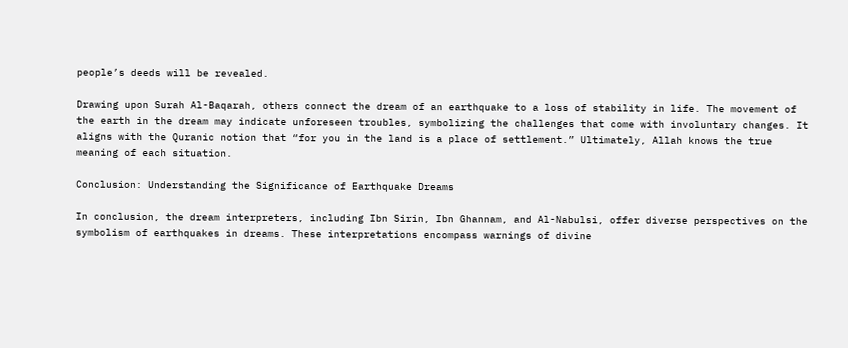people’s deeds will be revealed.

Drawing upon Surah Al-Baqarah, others connect the dream of an earthquake to a loss of stability in life. The movement of the earth in the dream may indicate unforeseen troubles, symbolizing the challenges that come with involuntary changes. It aligns with the Quranic notion that “for you in the land is a place of settlement.” Ultimately, Allah knows the true meaning of each situation.

Conclusion: Understanding the Significance of Earthquake Dreams

In conclusion, the dream interpreters, including Ibn Sirin, Ibn Ghannam, and Al-Nabulsi, offer diverse perspectives on the symbolism of earthquakes in dreams. These interpretations encompass warnings of divine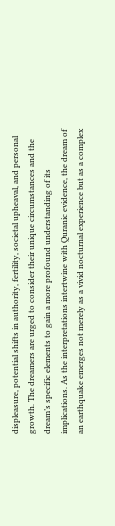displeasure, potential shifts in authority, fertility, societal upheaval, and personal growth. The dreamers are urged to consider their unique circumstances and the dream’s specific elements to gain a more profound understanding of its implications. As the interpretations intertwine with Quranic evidence, the dream of an earthquake emerges not merely as a vivid nocturnal experience but as a complex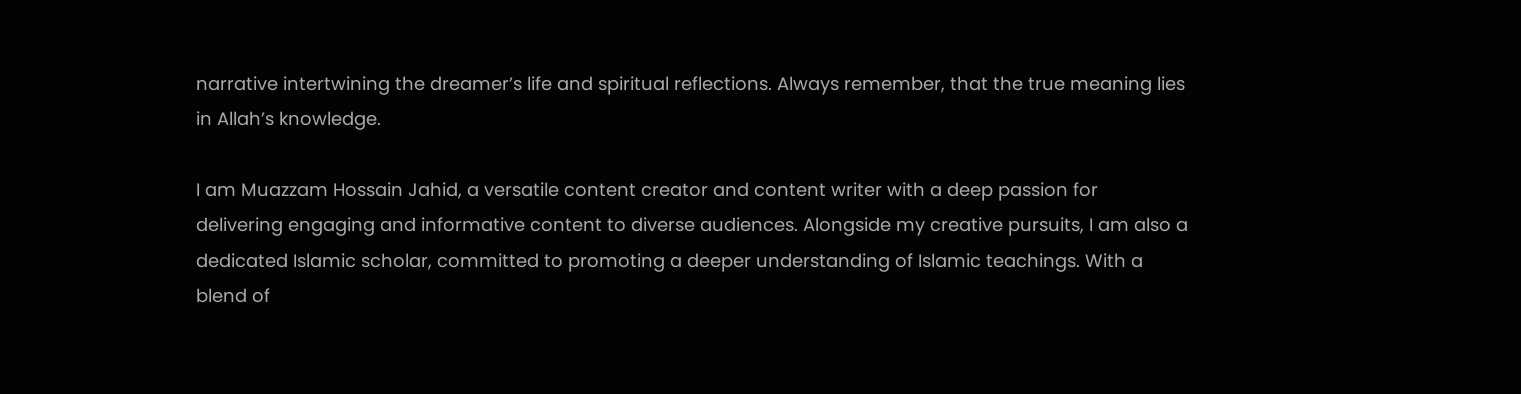narrative intertwining the dreamer’s life and spiritual reflections. Always remember, that the true meaning lies in Allah’s knowledge.

I am Muazzam Hossain Jahid, a versatile content creator and content writer with a deep passion for delivering engaging and informative content to diverse audiences. Alongside my creative pursuits, I am also a dedicated Islamic scholar, committed to promoting a deeper understanding of Islamic teachings. With a blend of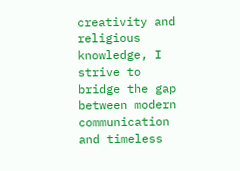creativity and religious knowledge, I strive to bridge the gap between modern communication and timeless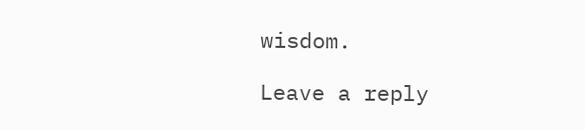wisdom.

Leave a reply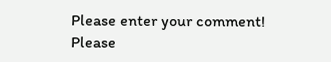Please enter your comment!
Please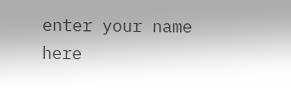enter your name here